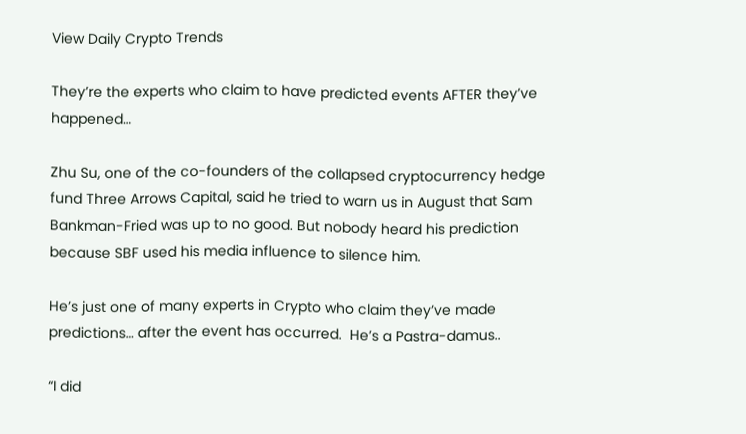View Daily Crypto Trends

They’re the experts who claim to have predicted events AFTER they’ve happened…

Zhu Su, one of the co-founders of the collapsed cryptocurrency hedge fund Three Arrows Capital, said he tried to warn us in August that Sam Bankman-Fried was up to no good. But nobody heard his prediction because SBF used his media influence to silence him.

He’s just one of many experts in Crypto who claim they’ve made predictions… after the event has occurred.  He’s a Pastra-damus..

“I did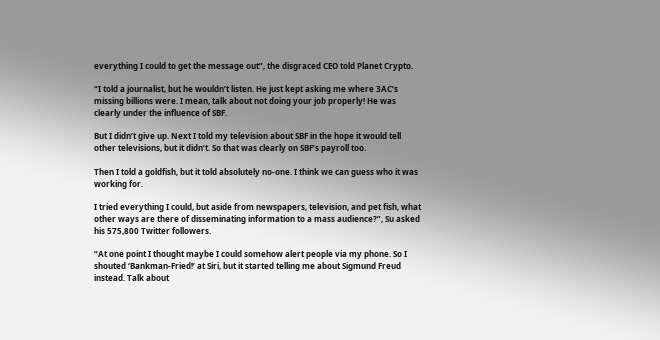everything I could to get the message out”, the disgraced CEO told Planet Crypto.

“I told a journalist, but he wouldn’t listen. He just kept asking me where 3AC’s missing billions were. I mean, talk about not doing your job properly! He was clearly under the influence of SBF.

But I didn’t give up. Next I told my television about SBF in the hope it would tell other televisions, but it didn’t. So that was clearly on SBF’s payroll too.

Then I told a goldfish, but it told absolutely no-one. I think we can guess who it was working for.

I tried everything I could, but aside from newspapers, television, and pet fish, what other ways are there of disseminating information to a mass audience?”, Su asked his 575,800 Twitter followers.

“At one point I thought maybe I could somehow alert people via my phone. So I shouted ‘Bankman-Fried!’ at Siri, but it started telling me about Sigmund Freud instead. Talk about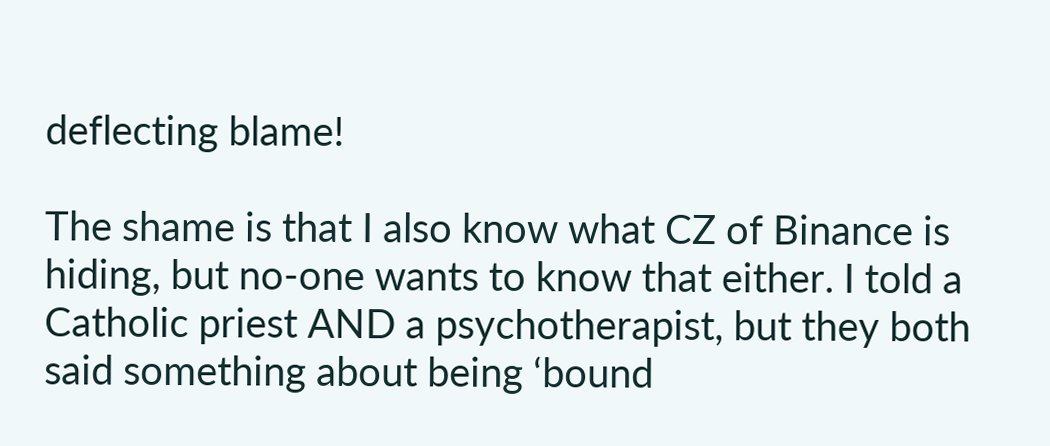deflecting blame!

The shame is that I also know what CZ of Binance is hiding, but no-one wants to know that either. I told a Catholic priest AND a psychotherapist, but they both said something about being ‘bound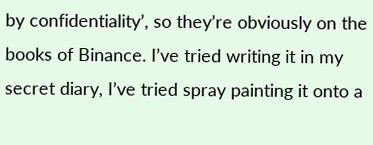by confidentiality’, so they’re obviously on the books of Binance. I’ve tried writing it in my secret diary, I’ve tried spray painting it onto a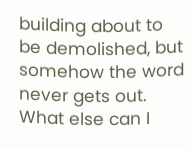building about to be demolished, but somehow the word never gets out. What else can I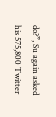do?”, Su again asked his 575,800 Twitter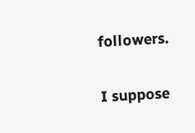followers.

I suppose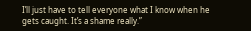I’ll just have to tell everyone what I know when he gets caught. It’s a shame really.”